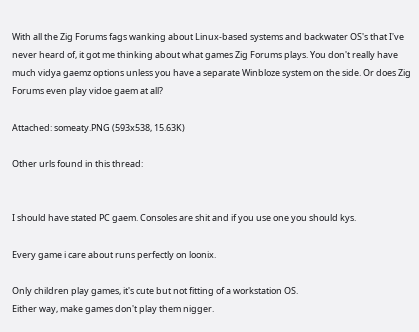With all the Zig Forums fags wanking about Linux-based systems and backwater OS's that I've never heard of, it got me thinking about what games Zig Forums plays. You don't really have much vidya gaemz options unless you have a separate Winbloze system on the side. Or does Zig Forums even play vidoe gaem at all?

Attached: someaty.PNG (593x538, 15.63K)

Other urls found in this thread:


I should have stated PC gaem. Consoles are shit and if you use one you should kys.

Every game i care about runs perfectly on loonix.

Only children play games, it's cute but not fitting of a workstation OS.
Either way, make games don't play them nigger.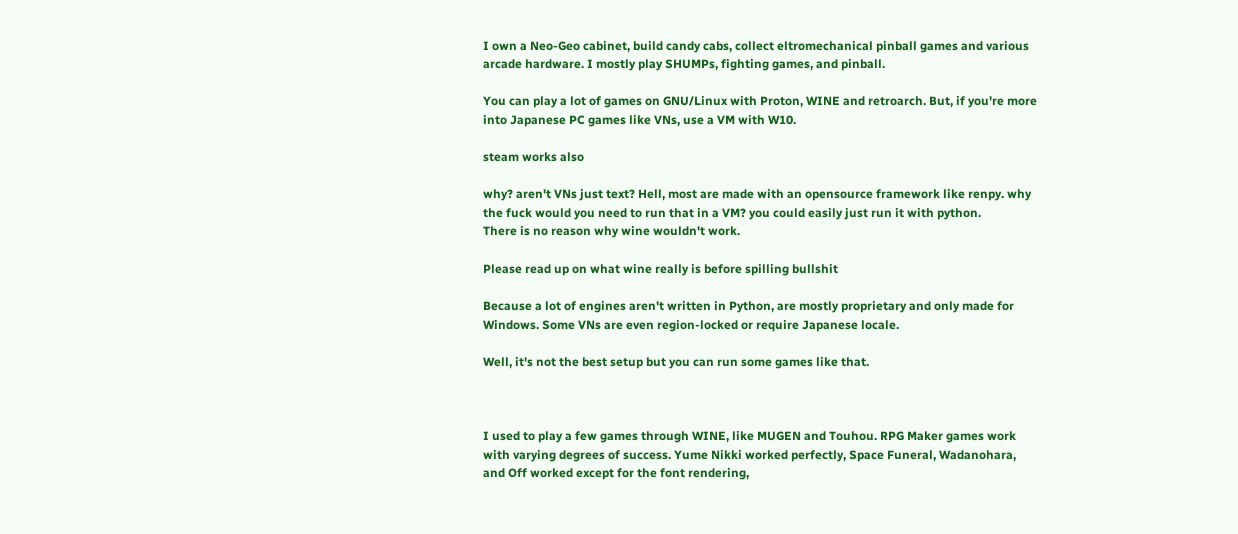I own a Neo-Geo cabinet, build candy cabs, collect eltromechanical pinball games and various arcade hardware. I mostly play SHUMPs, fighting games, and pinball.

You can play a lot of games on GNU/Linux with Proton, WINE and retroarch. But, if you're more into Japanese PC games like VNs, use a VM with W10.

steam works also

why? aren't VNs just text? Hell, most are made with an opensource framework like renpy. why the fuck would you need to run that in a VM? you could easily just run it with python.
There is no reason why wine wouldn't work.

Please read up on what wine really is before spilling bullshit

Because a lot of engines aren't written in Python, are mostly proprietary and only made for Windows. Some VNs are even region-locked or require Japanese locale.

Well, it's not the best setup but you can run some games like that.



I used to play a few games through WINE, like MUGEN and Touhou. RPG Maker games work with varying degrees of success. Yume Nikki worked perfectly, Space Funeral, Wadanohara, and Off worked except for the font rendering,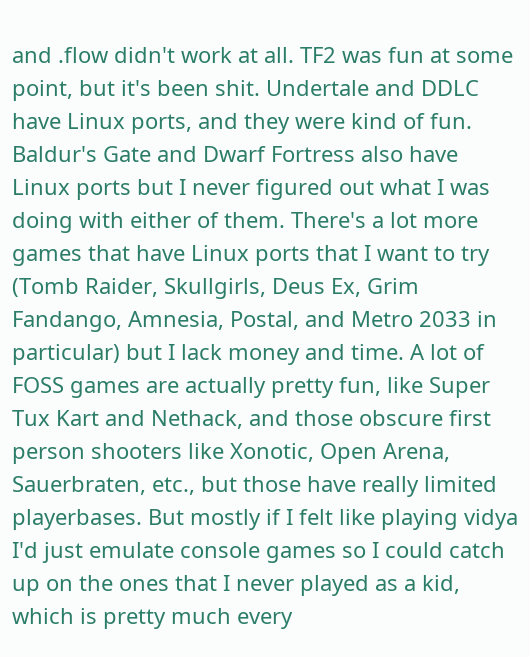and .flow didn't work at all. TF2 was fun at some point, but it's been shit. Undertale and DDLC have Linux ports, and they were kind of fun. Baldur's Gate and Dwarf Fortress also have Linux ports but I never figured out what I was doing with either of them. There's a lot more games that have Linux ports that I want to try (Tomb Raider, Skullgirls, Deus Ex, Grim Fandango, Amnesia, Postal, and Metro 2033 in particular) but I lack money and time. A lot of FOSS games are actually pretty fun, like Super Tux Kart and Nethack, and those obscure first person shooters like Xonotic, Open Arena, Sauerbraten, etc., but those have really limited playerbases. But mostly if I felt like playing vidya I'd just emulate console games so I could catch up on the ones that I never played as a kid, which is pretty much every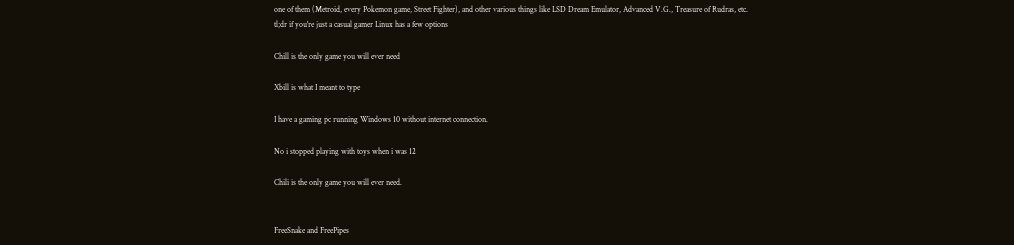one of them (Metroid, every Pokemon game, Street Fighter), and other various things like LSD Dream Emulator, Advanced V.G., Treasure of Rudras, etc.
tl;dr if you're just a casual gamer Linux has a few options

Chill is the only game you will ever need

Xbill is what I meant to type

I have a gaming pc running Windows 10 without internet connection.

No i stopped playing with toys when i was 12

Chili is the only game you will ever need.


FreeSnake and FreePipes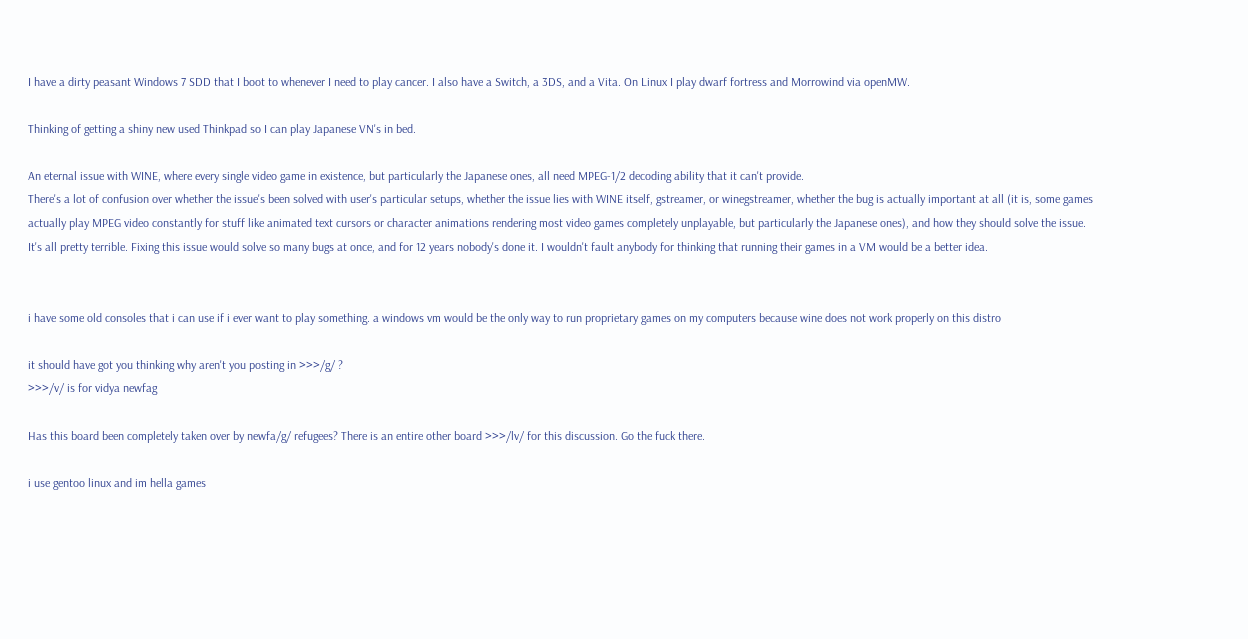I have a dirty peasant Windows 7 SDD that I boot to whenever I need to play cancer. I also have a Switch, a 3DS, and a Vita. On Linux I play dwarf fortress and Morrowind via openMW.

Thinking of getting a shiny new used Thinkpad so I can play Japanese VN's in bed.

An eternal issue with WINE, where every single video game in existence, but particularly the Japanese ones, all need MPEG-1/2 decoding ability that it can't provide.
There's a lot of confusion over whether the issue's been solved with user's particular setups, whether the issue lies with WINE itself, gstreamer, or winegstreamer, whether the bug is actually important at all (it is, some games actually play MPEG video constantly for stuff like animated text cursors or character animations rendering most video games completely unplayable, but particularly the Japanese ones), and how they should solve the issue. It's all pretty terrible. Fixing this issue would solve so many bugs at once, and for 12 years nobody's done it. I wouldn't fault anybody for thinking that running their games in a VM would be a better idea.


i have some old consoles that i can use if i ever want to play something. a windows vm would be the only way to run proprietary games on my computers because wine does not work properly on this distro

it should have got you thinking why aren't you posting in >>>/g/ ?
>>>/v/ is for vidya newfag

Has this board been completely taken over by newfa/g/ refugees? There is an entire other board >>>/lv/ for this discussion. Go the fuck there.

i use gentoo linux and im hella games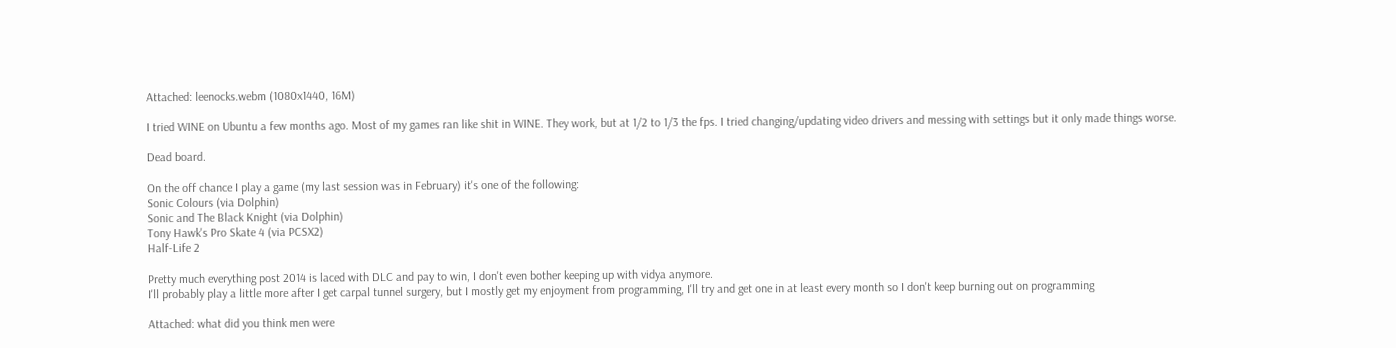Attached: leenocks.webm (1080x1440, 16M)

I tried WINE on Ubuntu a few months ago. Most of my games ran like shit in WINE. They work, but at 1/2 to 1/3 the fps. I tried changing/updating video drivers and messing with settings but it only made things worse.

Dead board.

On the off chance I play a game (my last session was in February) it's one of the following:
Sonic Colours (via Dolphin)
Sonic and The Black Knight (via Dolphin)
Tony Hawk's Pro Skate 4 (via PCSX2)
Half-Life 2

Pretty much everything post 2014 is laced with DLC and pay to win, I don't even bother keeping up with vidya anymore.
I'll probably play a little more after I get carpal tunnel surgery, but I mostly get my enjoyment from programming, I'll try and get one in at least every month so I don't keep burning out on programming

Attached: what did you think men were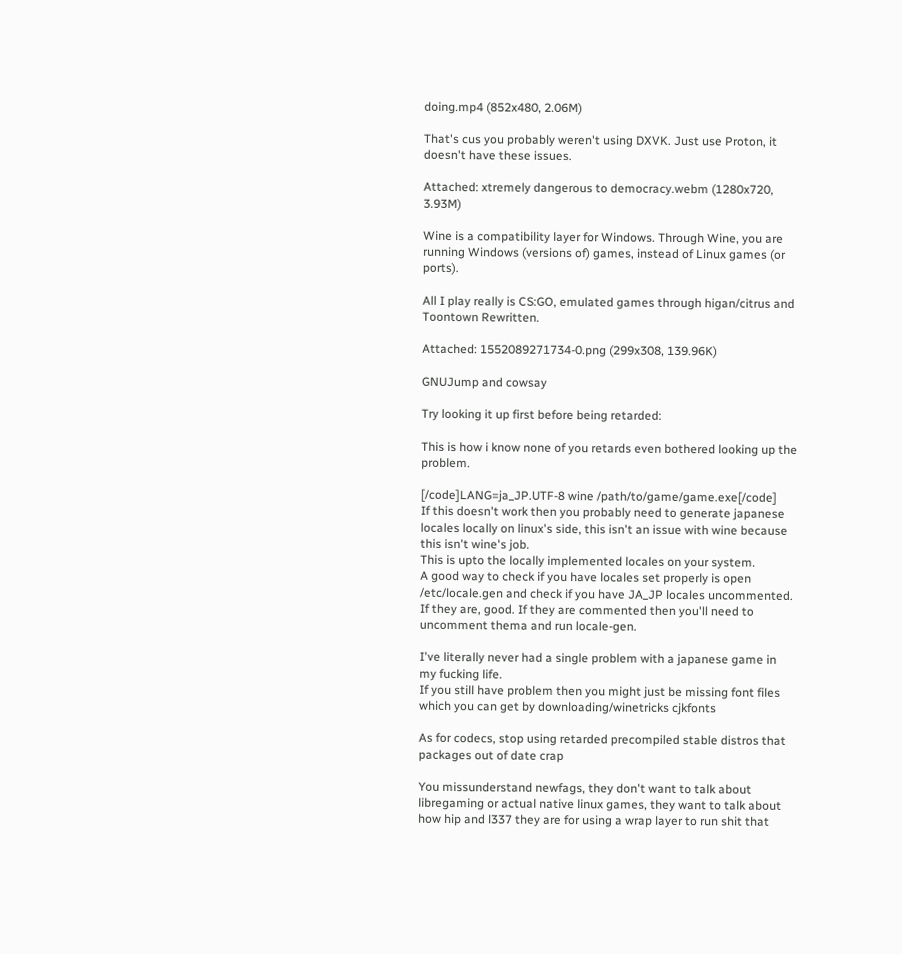doing.mp4 (852x480, 2.06M)

That's cus you probably weren't using DXVK. Just use Proton, it doesn't have these issues.

Attached: xtremely dangerous to democracy.webm (1280x720, 3.93M)

Wine is a compatibility layer for Windows. Through Wine, you are running Windows (versions of) games, instead of Linux games (or ports).

All I play really is CS:GO, emulated games through higan/citrus and Toontown Rewritten.

Attached: 1552089271734-0.png (299x308, 139.96K)

GNUJump and cowsay

Try looking it up first before being retarded:

This is how i know none of you retards even bothered looking up the problem.

[/code]LANG=ja_JP.UTF-8 wine /path/to/game/game.exe[/code]
If this doesn't work then you probably need to generate japanese locales locally on linux's side, this isn't an issue with wine because this isn't wine's job.
This is upto the locally implemented locales on your system.
A good way to check if you have locales set properly is open /etc/locale.gen and check if you have JA_JP locales uncommented.
If they are, good. If they are commented then you'll need to uncomment thema and run locale-gen.

I've literally never had a single problem with a japanese game in my fucking life.
If you still have problem then you might just be missing font files which you can get by downloading/winetricks cjkfonts

As for codecs, stop using retarded precompiled stable distros that packages out of date crap

You missunderstand newfags, they don't want to talk about libregaming or actual native linux games, they want to talk about how hip and l337 they are for using a wrap layer to run shit that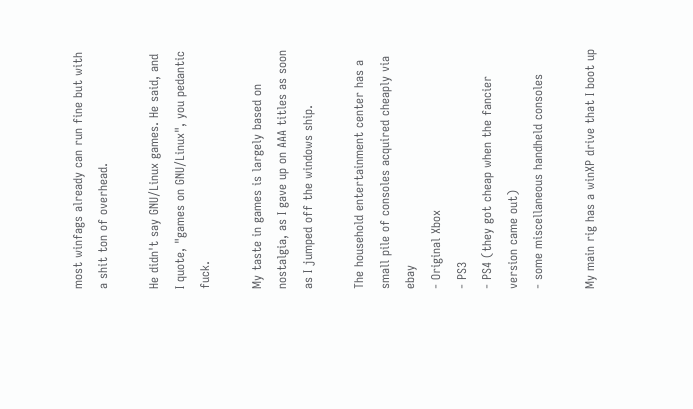most winfags already can run fine but with a shit ton of overhead.

He didn't say GNU/Linux games. He said, and I quote, "games on GNU/Linux", you pedantic fuck.

My taste in games is largely based on nostalgia, as I gave up on AAA titles as soon as I jumped off the windows ship.

The household entertainment center has a small pile of consoles acquired cheaply via ebay
- Original Xbox
- PS3
- PS4 (they got cheap when the fancier version came out)
- some miscellaneous handheld consoles

My main rig has a winXP drive that I boot up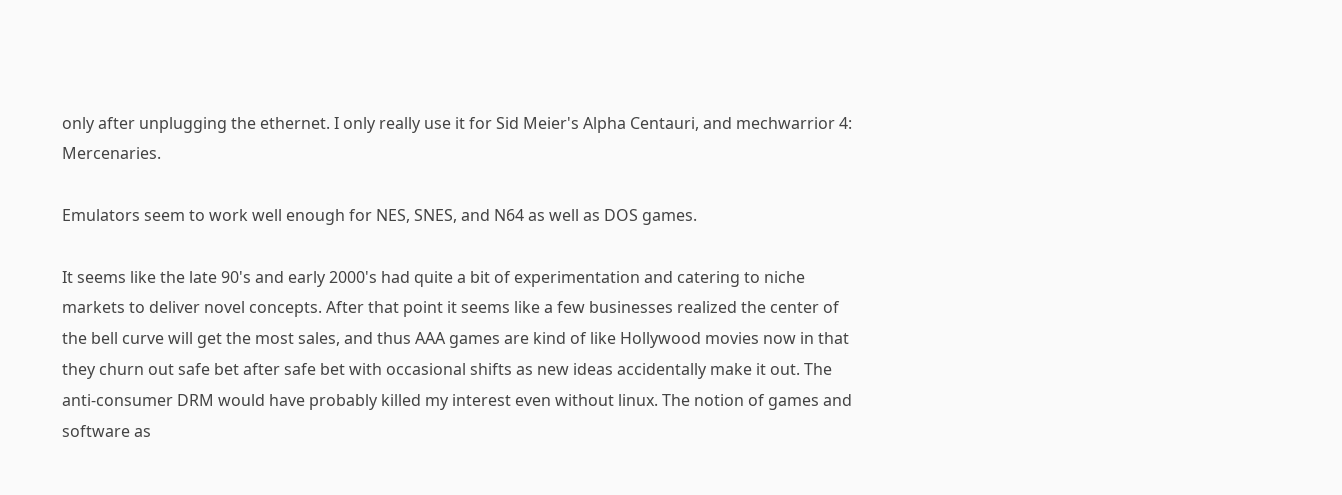only after unplugging the ethernet. I only really use it for Sid Meier's Alpha Centauri, and mechwarrior 4: Mercenaries.

Emulators seem to work well enough for NES, SNES, and N64 as well as DOS games.

It seems like the late 90's and early 2000's had quite a bit of experimentation and catering to niche markets to deliver novel concepts. After that point it seems like a few businesses realized the center of the bell curve will get the most sales, and thus AAA games are kind of like Hollywood movies now in that they churn out safe bet after safe bet with occasional shifts as new ideas accidentally make it out. The anti-consumer DRM would have probably killed my interest even without linux. The notion of games and software as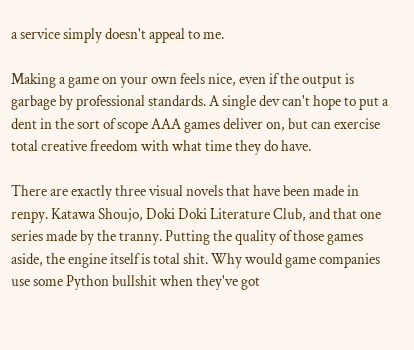a service simply doesn't appeal to me.

Making a game on your own feels nice, even if the output is garbage by professional standards. A single dev can't hope to put a dent in the sort of scope AAA games deliver on, but can exercise total creative freedom with what time they do have.

There are exactly three visual novels that have been made in renpy. Katawa Shoujo, Doki Doki Literature Club, and that one series made by the tranny. Putting the quality of those games aside, the engine itself is total shit. Why would game companies use some Python bullshit when they've got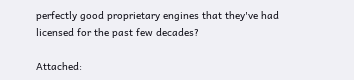perfectly good proprietary engines that they've had licensed for the past few decades?

Attached: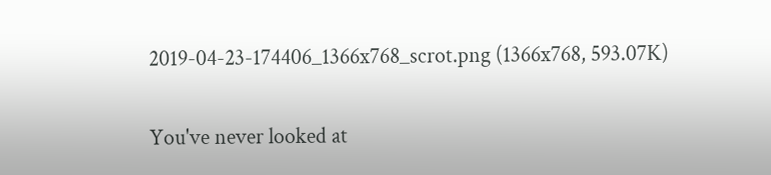2019-04-23-174406_1366x768_scrot.png (1366x768, 593.07K)

You've never looked at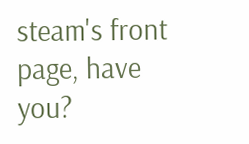steam's front page, have you?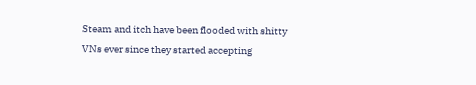Steam and itch have been flooded with shitty VNs ever since they started accepting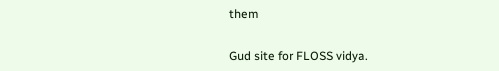them


Gud site for FLOSS vidya.